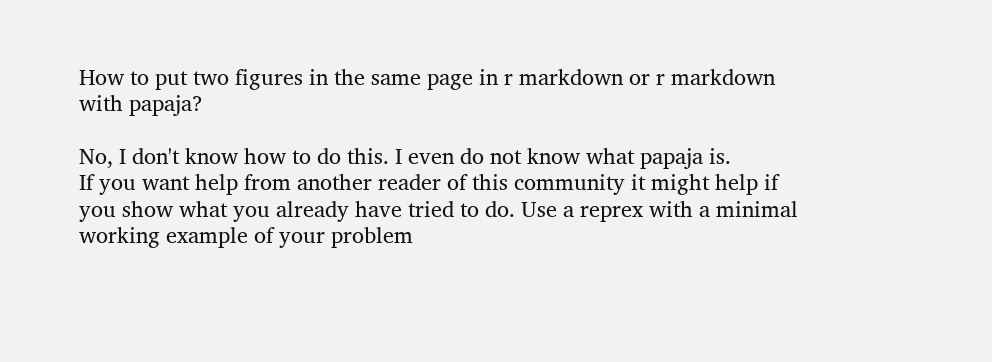How to put two figures in the same page in r markdown or r markdown with papaja?

No, I don't know how to do this. I even do not know what papaja is.
If you want help from another reader of this community it might help if you show what you already have tried to do. Use a reprex with a minimal working example of your problem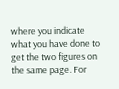where you indicate what you have done to get the two figures on the same page. For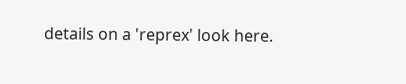details on a 'reprex' look here.